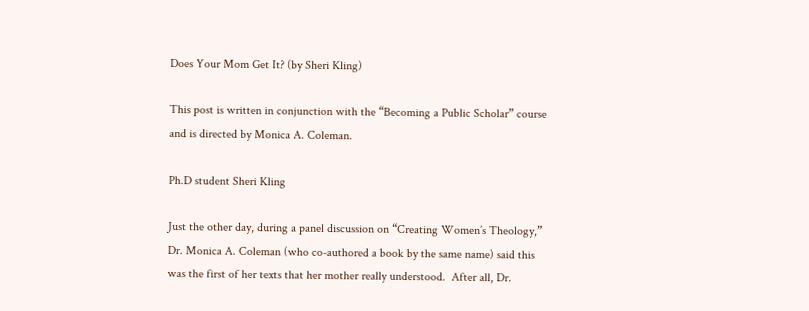Does Your Mom Get It? (by Sheri Kling)

This post is written in conjunction with the “Becoming a Public Scholar” course and is directed by Monica A. Coleman.

Ph.D student Sheri Kling

Just the other day, during a panel discussion on “Creating Women’s Theology,” Dr. Monica A. Coleman (who co-authored a book by the same name) said this was the first of her texts that her mother really understood.  After all, Dr.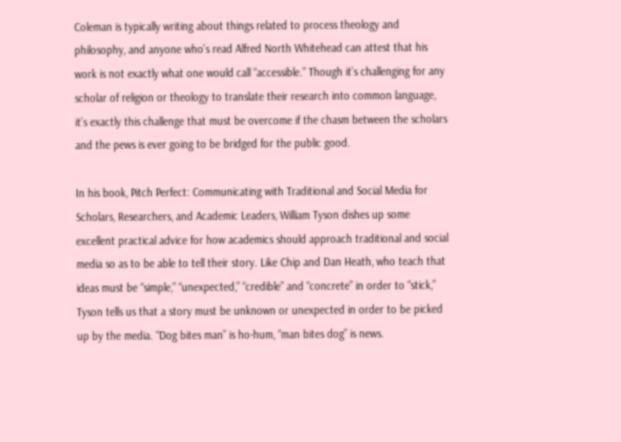Coleman is typically writing about things related to process theology and philosophy, and anyone who’s read Alfred North Whitehead can attest that his work is not exactly what one would call “accessible.” Though it’s challenging for any scholar of religion or theology to translate their research into common language, it’s exactly this challenge that must be overcome if the chasm between the scholars and the pews is ever going to be bridged for the public good.

In his book, Pitch Perfect: Communicating with Traditional and Social Media for Scholars, Researchers, and Academic Leaders, William Tyson dishes up some excellent practical advice for how academics should approach traditional and social media so as to be able to tell their story. Like Chip and Dan Heath, who teach that ideas must be “simple,” “unexpected,” “credible” and “concrete” in order to “stick,” Tyson tells us that a story must be unknown or unexpected in order to be picked up by the media. “Dog bites man” is ho-hum, “man bites dog” is news.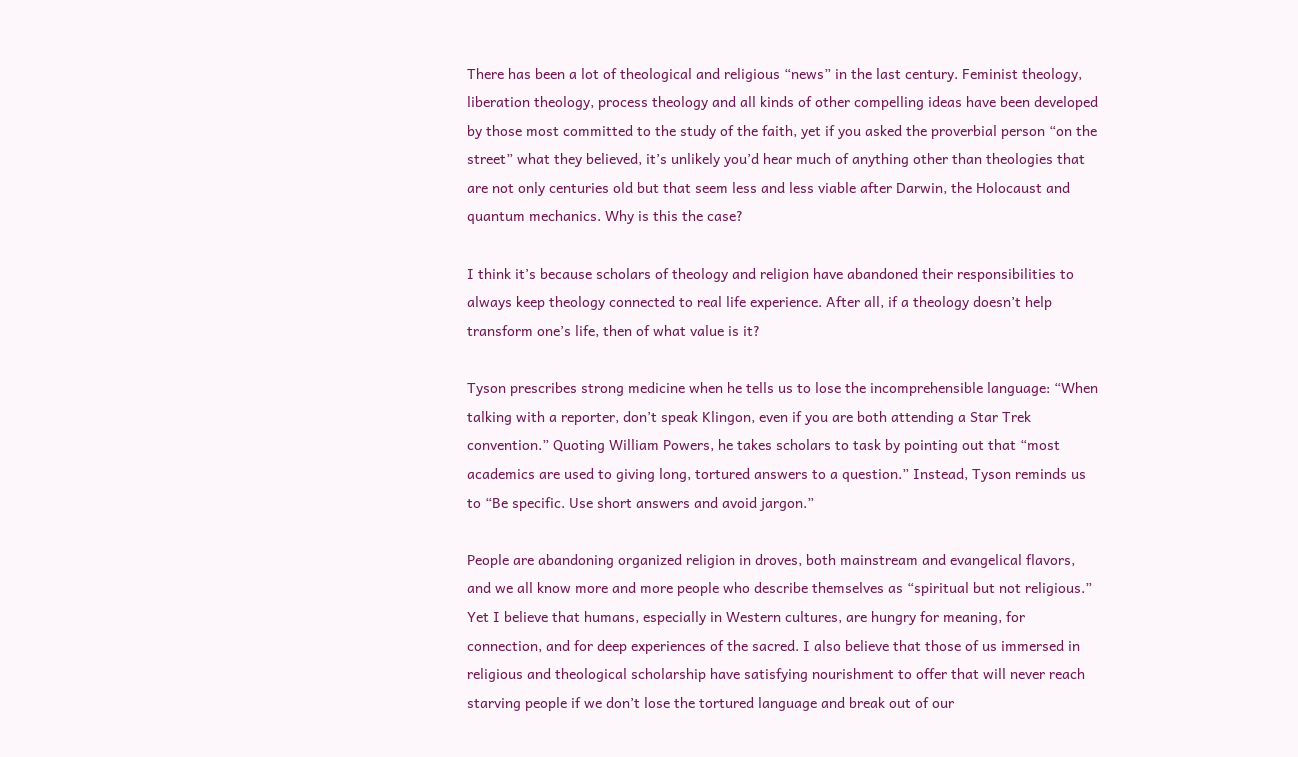There has been a lot of theological and religious “news” in the last century. Feminist theology, liberation theology, process theology and all kinds of other compelling ideas have been developed by those most committed to the study of the faith, yet if you asked the proverbial person “on the street” what they believed, it’s unlikely you’d hear much of anything other than theologies that are not only centuries old but that seem less and less viable after Darwin, the Holocaust and quantum mechanics. Why is this the case?

I think it’s because scholars of theology and religion have abandoned their responsibilities to always keep theology connected to real life experience. After all, if a theology doesn’t help transform one’s life, then of what value is it?

Tyson prescribes strong medicine when he tells us to lose the incomprehensible language: “When talking with a reporter, don’t speak Klingon, even if you are both attending a Star Trek convention.” Quoting William Powers, he takes scholars to task by pointing out that “most academics are used to giving long, tortured answers to a question.” Instead, Tyson reminds us to “Be specific. Use short answers and avoid jargon.”

People are abandoning organized religion in droves, both mainstream and evangelical flavors, and we all know more and more people who describe themselves as “spiritual but not religious.” Yet I believe that humans, especially in Western cultures, are hungry for meaning, for connection, and for deep experiences of the sacred. I also believe that those of us immersed in religious and theological scholarship have satisfying nourishment to offer that will never reach starving people if we don’t lose the tortured language and break out of our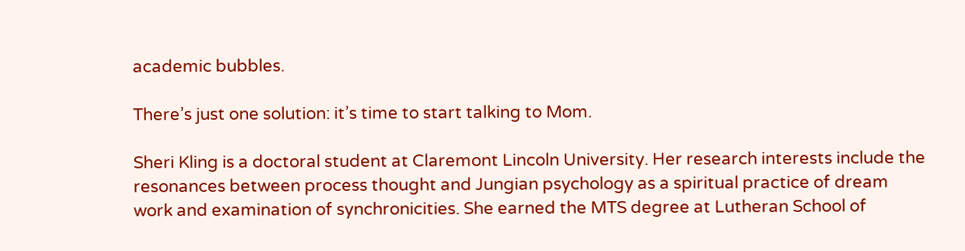academic bubbles.

There’s just one solution: it’s time to start talking to Mom.

Sheri Kling is a doctoral student at Claremont Lincoln University. Her research interests include the resonances between process thought and Jungian psychology as a spiritual practice of dream work and examination of synchronicities. She earned the MTS degree at Lutheran School of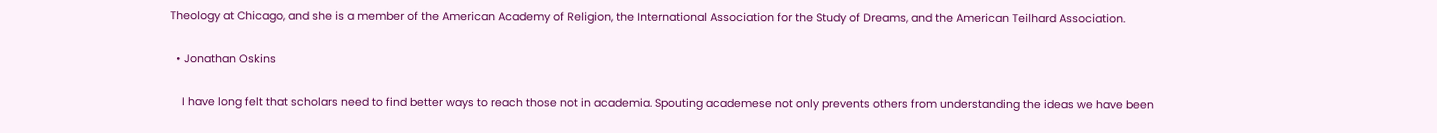Theology at Chicago, and she is a member of the American Academy of Religion, the International Association for the Study of Dreams, and the American Teilhard Association.

  • Jonathan Oskins

    I have long felt that scholars need to find better ways to reach those not in academia. Spouting academese not only prevents others from understanding the ideas we have been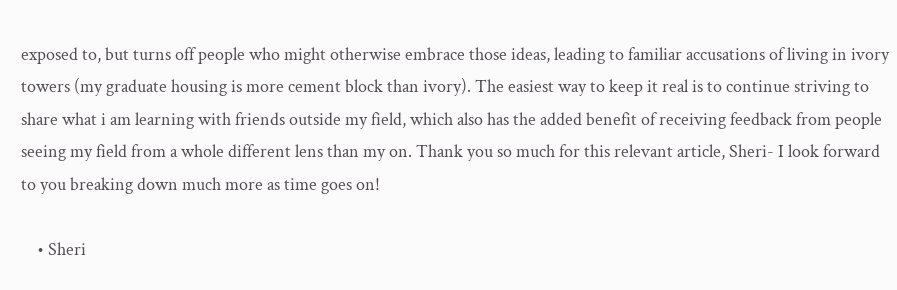exposed to, but turns off people who might otherwise embrace those ideas, leading to familiar accusations of living in ivory towers (my graduate housing is more cement block than ivory). The easiest way to keep it real is to continue striving to share what i am learning with friends outside my field, which also has the added benefit of receiving feedback from people seeing my field from a whole different lens than my on. Thank you so much for this relevant article, Sheri- I look forward to you breaking down much more as time goes on!

    • Sheri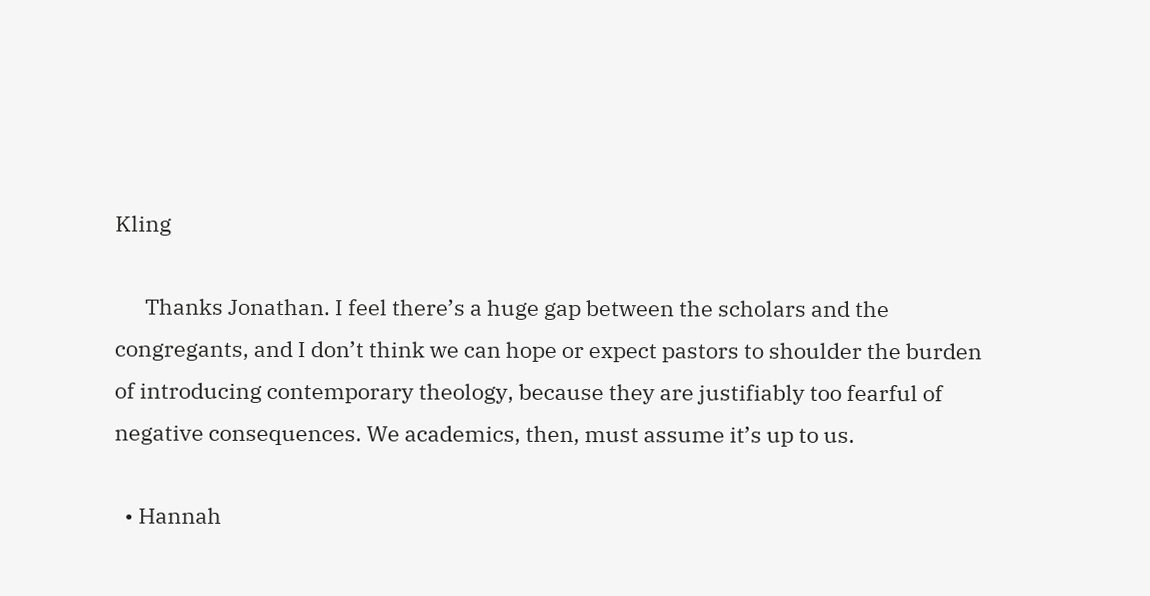Kling

      Thanks Jonathan. I feel there’s a huge gap between the scholars and the congregants, and I don’t think we can hope or expect pastors to shoulder the burden of introducing contemporary theology, because they are justifiably too fearful of negative consequences. We academics, then, must assume it’s up to us.

  • Hannah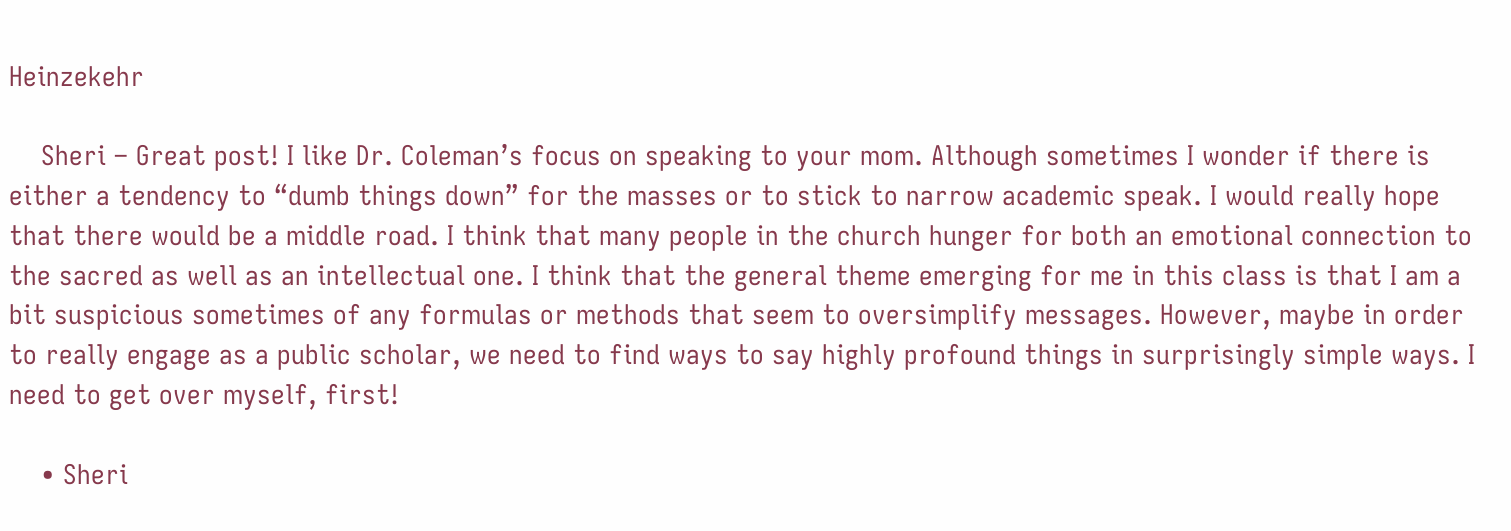Heinzekehr

    Sheri – Great post! I like Dr. Coleman’s focus on speaking to your mom. Although sometimes I wonder if there is either a tendency to “dumb things down” for the masses or to stick to narrow academic speak. I would really hope that there would be a middle road. I think that many people in the church hunger for both an emotional connection to the sacred as well as an intellectual one. I think that the general theme emerging for me in this class is that I am a bit suspicious sometimes of any formulas or methods that seem to oversimplify messages. However, maybe in order to really engage as a public scholar, we need to find ways to say highly profound things in surprisingly simple ways. I need to get over myself, first!

    • Sheri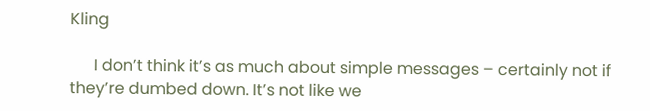Kling

      I don’t think it’s as much about simple messages – certainly not if they’re dumbed down. It’s not like we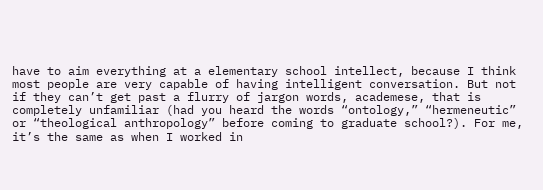have to aim everything at a elementary school intellect, because I think most people are very capable of having intelligent conversation. But not if they can’t get past a flurry of jargon words, academese, that is completely unfamiliar (had you heard the words “ontology,” “hermeneutic” or “theological anthropology” before coming to graduate school?). For me, it’s the same as when I worked in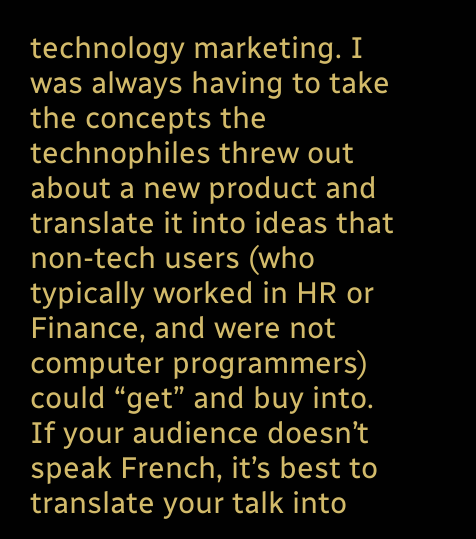technology marketing. I was always having to take the concepts the technophiles threw out about a new product and translate it into ideas that non-tech users (who typically worked in HR or Finance, and were not computer programmers) could “get” and buy into. If your audience doesn’t speak French, it’s best to translate your talk into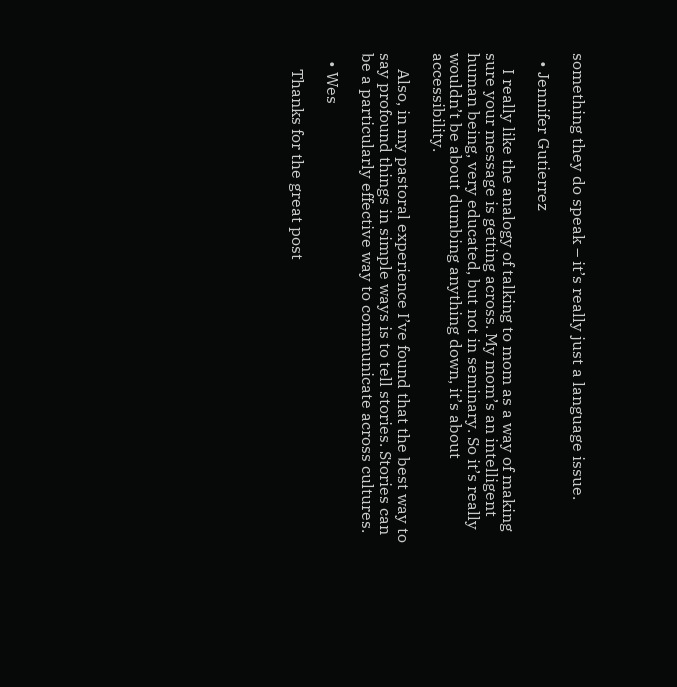something they do speak – it’s really just a language issue.

  • Jennifer Gutierrez

    I really like the analogy of talking to mom as a way of making sure your message is getting across. My mom’s an intelligent human being, very educated, but not in seminary. So it’s really wouldn’t be about dumbing anything down, it’s about accessibility.

    Also, in my pastoral experience I’ve found that the best way to say profound things in simple ways is to tell stories. Stories can be a particularly effective way to communicate across cultures.

  • Wes

    Thanks for the great post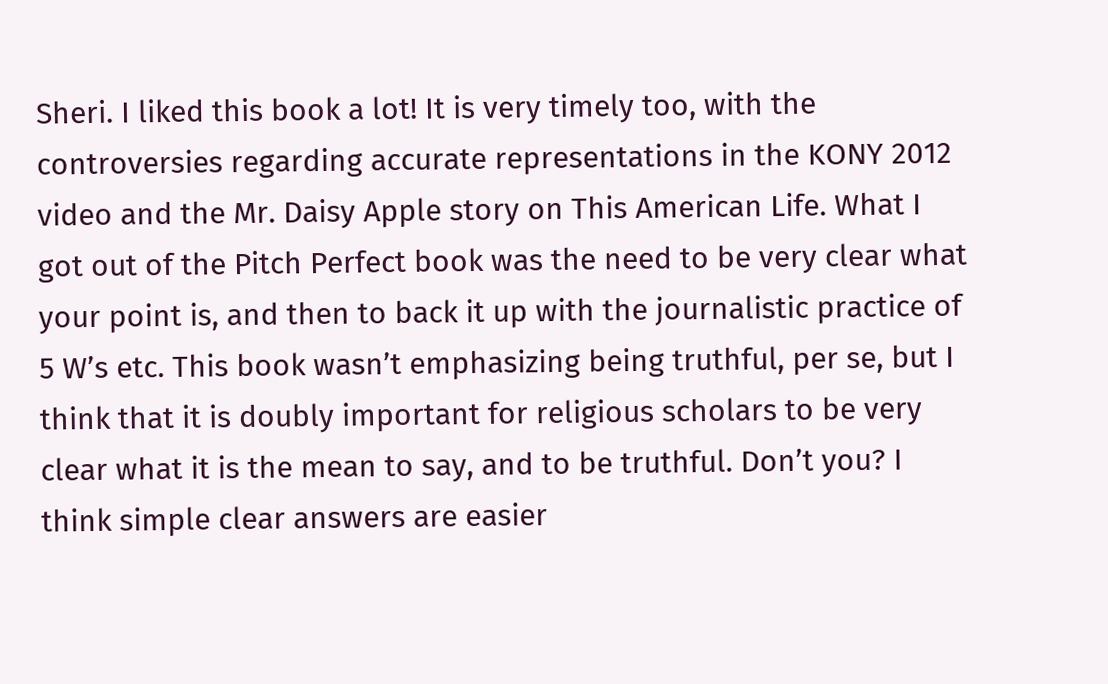Sheri. I liked this book a lot! It is very timely too, with the controversies regarding accurate representations in the KONY 2012 video and the Mr. Daisy Apple story on This American Life. What I got out of the Pitch Perfect book was the need to be very clear what your point is, and then to back it up with the journalistic practice of 5 W’s etc. This book wasn’t emphasizing being truthful, per se, but I think that it is doubly important for religious scholars to be very clear what it is the mean to say, and to be truthful. Don’t you? I think simple clear answers are easier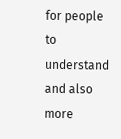for people to understand and also more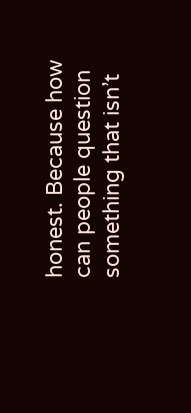honest. Because how can people question something that isn’t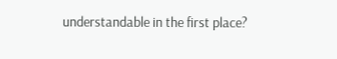understandable in the first place?